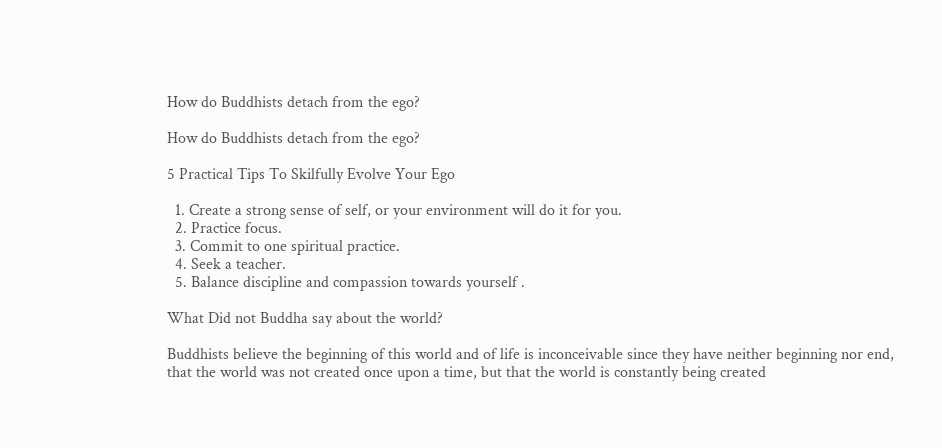How do Buddhists detach from the ego?

How do Buddhists detach from the ego?

5 Practical Tips To Skilfully Evolve Your Ego

  1. Create a strong sense of self, or your environment will do it for you.
  2. Practice focus.
  3. Commit to one spiritual practice.
  4. Seek a teacher.
  5. Balance discipline and compassion towards yourself .

What Did not Buddha say about the world?

Buddhists believe the beginning of this world and of life is inconceivable since they have neither beginning nor end, that the world was not created once upon a time, but that the world is constantly being created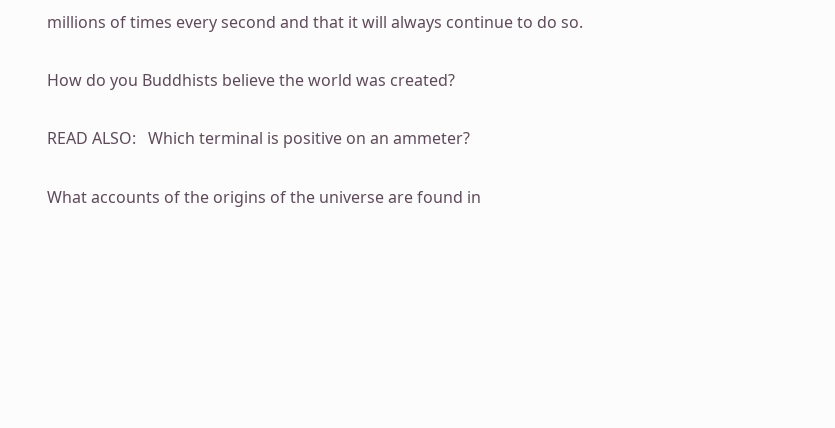millions of times every second and that it will always continue to do so.

How do you Buddhists believe the world was created?

READ ALSO:   Which terminal is positive on an ammeter?

What accounts of the origins of the universe are found in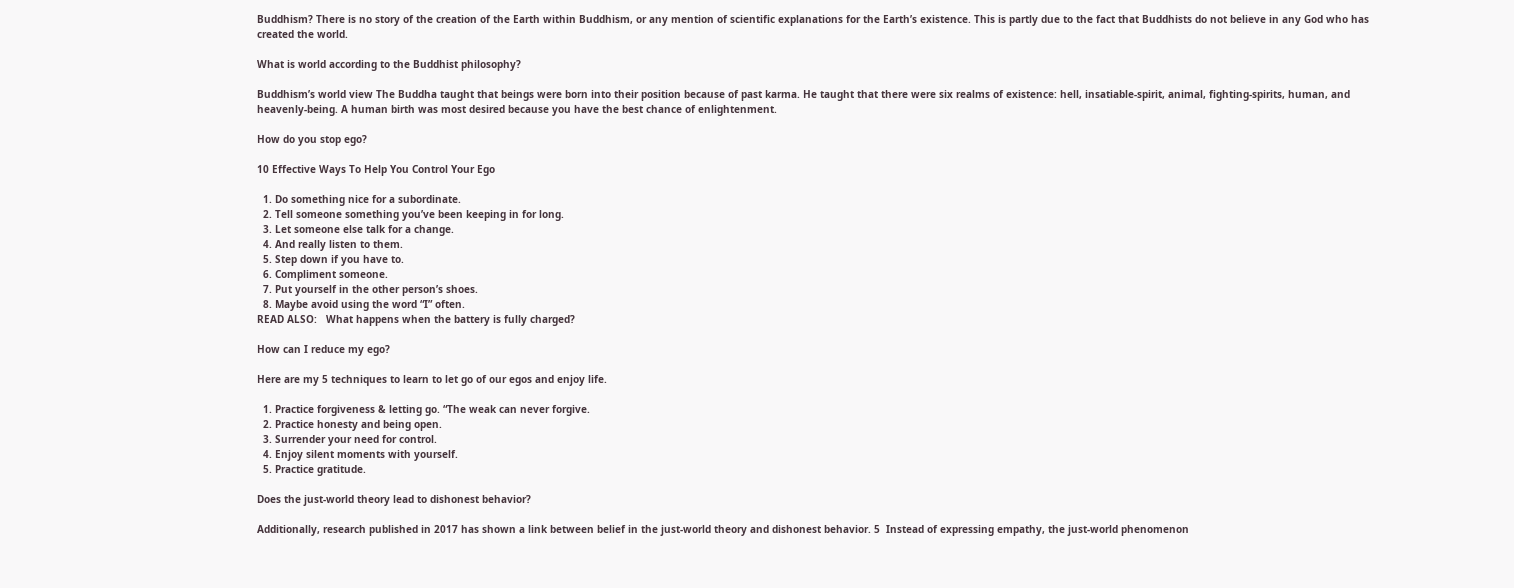Buddhism? There is no story of the creation of the Earth within Buddhism, or any mention of scientific explanations for the Earth’s existence. This is partly due to the fact that Buddhists do not believe in any God who has created the world.

What is world according to the Buddhist philosophy?

Buddhism’s world view The Buddha taught that beings were born into their position because of past karma. He taught that there were six realms of existence: hell, insatiable-spirit, animal, fighting-spirits, human, and heavenly-being. A human birth was most desired because you have the best chance of enlightenment.

How do you stop ego?

10 Effective Ways To Help You Control Your Ego

  1. Do something nice for a subordinate.
  2. Tell someone something you’ve been keeping in for long.
  3. Let someone else talk for a change.
  4. And really listen to them.
  5. Step down if you have to.
  6. Compliment someone.
  7. Put yourself in the other person’s shoes.
  8. Maybe avoid using the word “I” often.
READ ALSO:   What happens when the battery is fully charged?

How can I reduce my ego?

Here are my 5 techniques to learn to let go of our egos and enjoy life.

  1. Practice forgiveness & letting go. “The weak can never forgive.
  2. Practice honesty and being open.
  3. Surrender your need for control.
  4. Enjoy silent moments with yourself.
  5. Practice gratitude.

Does the just-world theory lead to dishonest behavior?

Additionally, research published in 2017 has shown a link between belief in the just-world theory and dishonest behavior. 5  Instead of expressing empathy, the just-world phenomenon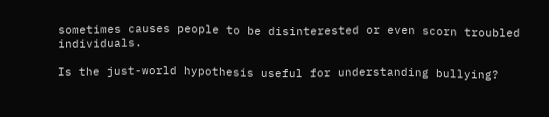sometimes causes people to be disinterested or even scorn troubled individuals.

Is the just-world hypothesis useful for understanding bullying?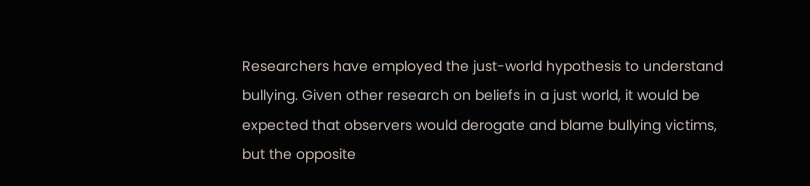Researchers have employed the just-world hypothesis to understand bullying. Given other research on beliefs in a just world, it would be expected that observers would derogate and blame bullying victims, but the opposite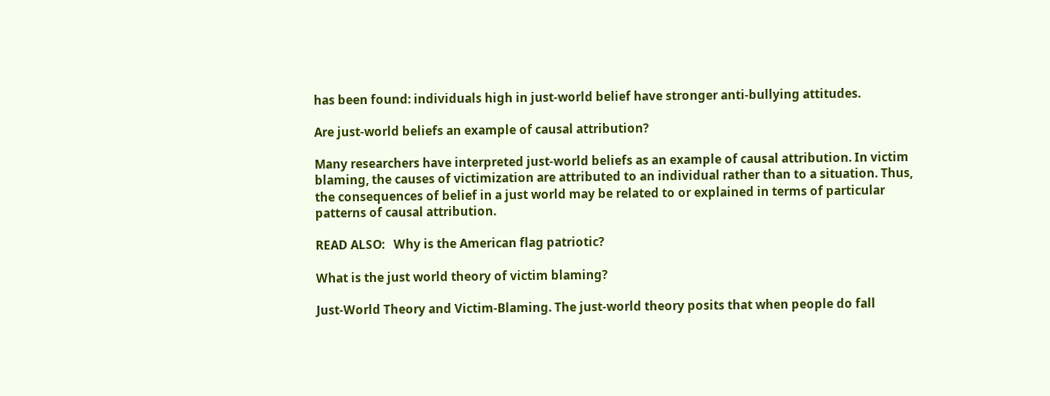has been found: individuals high in just-world belief have stronger anti-bullying attitudes.

Are just-world beliefs an example of causal attribution?

Many researchers have interpreted just-world beliefs as an example of causal attribution. In victim blaming, the causes of victimization are attributed to an individual rather than to a situation. Thus, the consequences of belief in a just world may be related to or explained in terms of particular patterns of causal attribution.

READ ALSO:   Why is the American flag patriotic?

What is the just world theory of victim blaming?

Just-World Theory and Victim-Blaming. The just-world theory posits that when people do fall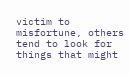victim to misfortune, others tend to look for things that might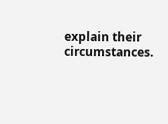explain their circumstances.